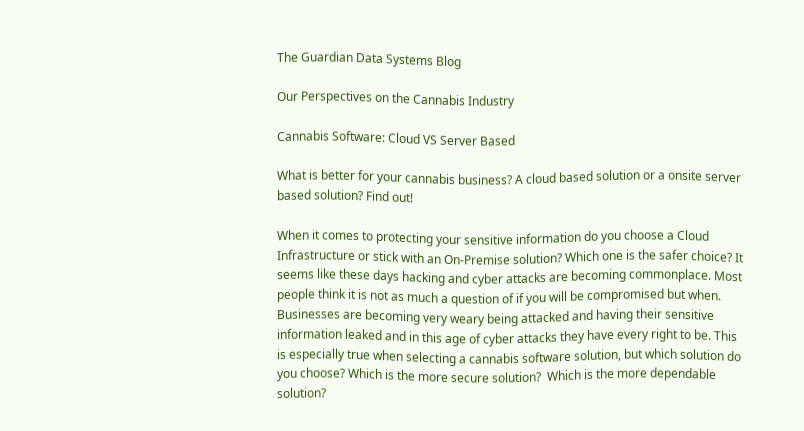The Guardian Data Systems Blog

Our Perspectives on the Cannabis Industry

Cannabis Software: Cloud VS Server Based

What is better for your cannabis business? A cloud based solution or a onsite server based solution? Find out!

When it comes to protecting your sensitive information do you choose a Cloud Infrastructure or stick with an On-Premise solution? Which one is the safer choice? It seems like these days hacking and cyber attacks are becoming commonplace. Most people think it is not as much a question of if you will be compromised but when. Businesses are becoming very weary being attacked and having their sensitive information leaked and in this age of cyber attacks they have every right to be. This is especially true when selecting a cannabis software solution, but which solution do you choose? Which is the more secure solution?  Which is the more dependable solution?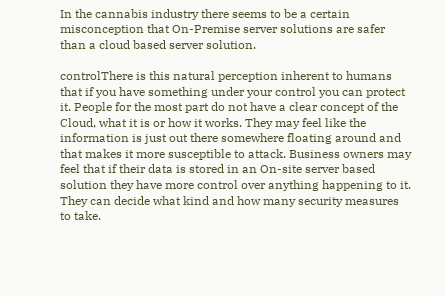In the cannabis industry there seems to be a certain misconception that On-Premise server solutions are safer than a cloud based server solution.

controlThere is this natural perception inherent to humans that if you have something under your control you can protect it. People for the most part do not have a clear concept of the Cloud, what it is or how it works. They may feel like the information is just out there somewhere floating around and that makes it more susceptible to attack. Business owners may feel that if their data is stored in an On-site server based solution they have more control over anything happening to it. They can decide what kind and how many security measures to take.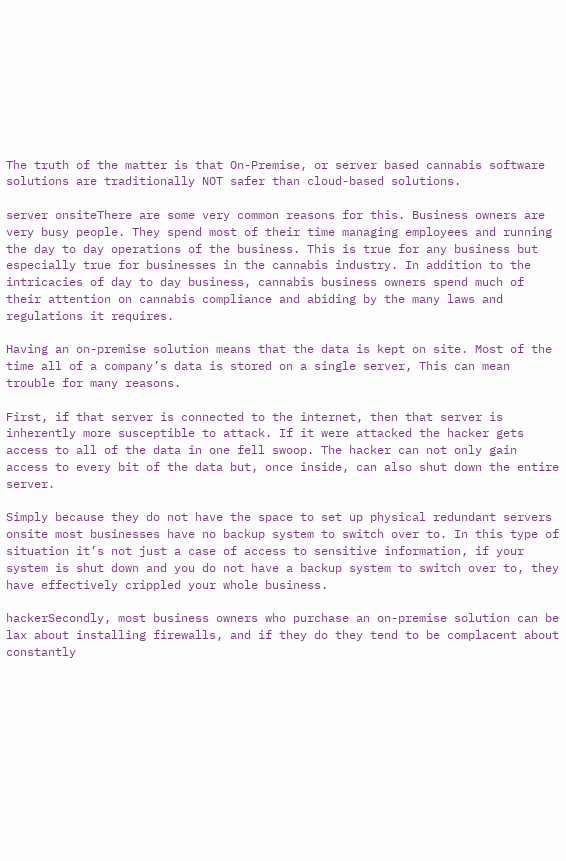The truth of the matter is that On-Premise, or server based cannabis software solutions are traditionally NOT safer than cloud-based solutions.

server onsiteThere are some very common reasons for this. Business owners are very busy people. They spend most of their time managing employees and running the day to day operations of the business. This is true for any business but especially true for businesses in the cannabis industry. In addition to the intricacies of day to day business, cannabis business owners spend much of their attention on cannabis compliance and abiding by the many laws and regulations it requires.

Having an on-premise solution means that the data is kept on site. Most of the time all of a company’s data is stored on a single server, This can mean trouble for many reasons.

First, if that server is connected to the internet, then that server is inherently more susceptible to attack. If it were attacked the hacker gets access to all of the data in one fell swoop. The hacker can not only gain access to every bit of the data but, once inside, can also shut down the entire server.

Simply because they do not have the space to set up physical redundant servers onsite most businesses have no backup system to switch over to. In this type of situation it’s not just a case of access to sensitive information, if your system is shut down and you do not have a backup system to switch over to, they have effectively crippled your whole business.

hackerSecondly, most business owners who purchase an on-premise solution can be lax about installing firewalls, and if they do they tend to be complacent about constantly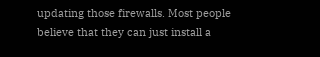updating those firewalls. Most people believe that they can just install a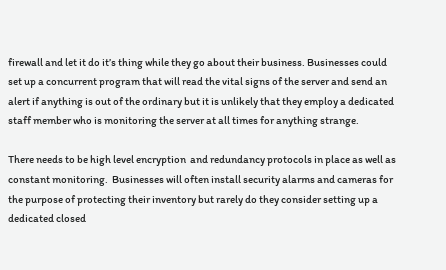firewall and let it do it’s thing while they go about their business. Businesses could set up a concurrent program that will read the vital signs of the server and send an alert if anything is out of the ordinary but it is unlikely that they employ a dedicated staff member who is monitoring the server at all times for anything strange.

There needs to be high level encryption  and redundancy protocols in place as well as constant monitoring.  Businesses will often install security alarms and cameras for the purpose of protecting their inventory but rarely do they consider setting up a dedicated closed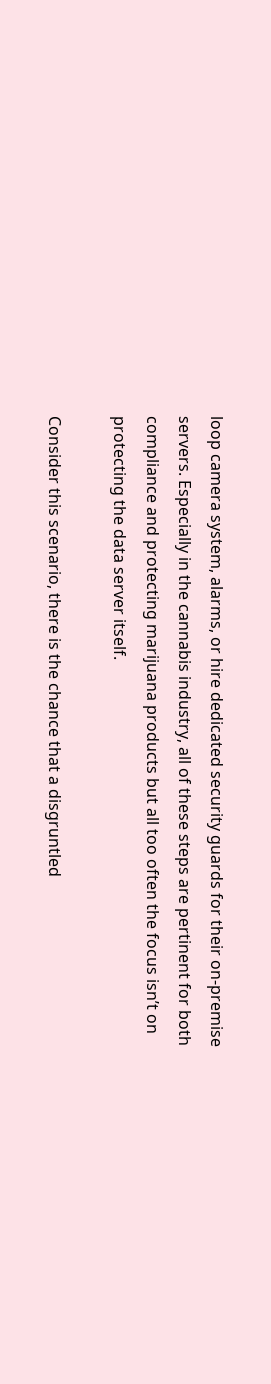loop camera system, alarms, or hire dedicated security guards for their on-premise servers. Especially in the cannabis industry, all of these steps are pertinent for both compliance and protecting marijuana products but all too often the focus isn’t on protecting the data server itself.

Consider this scenario, there is the chance that a disgruntled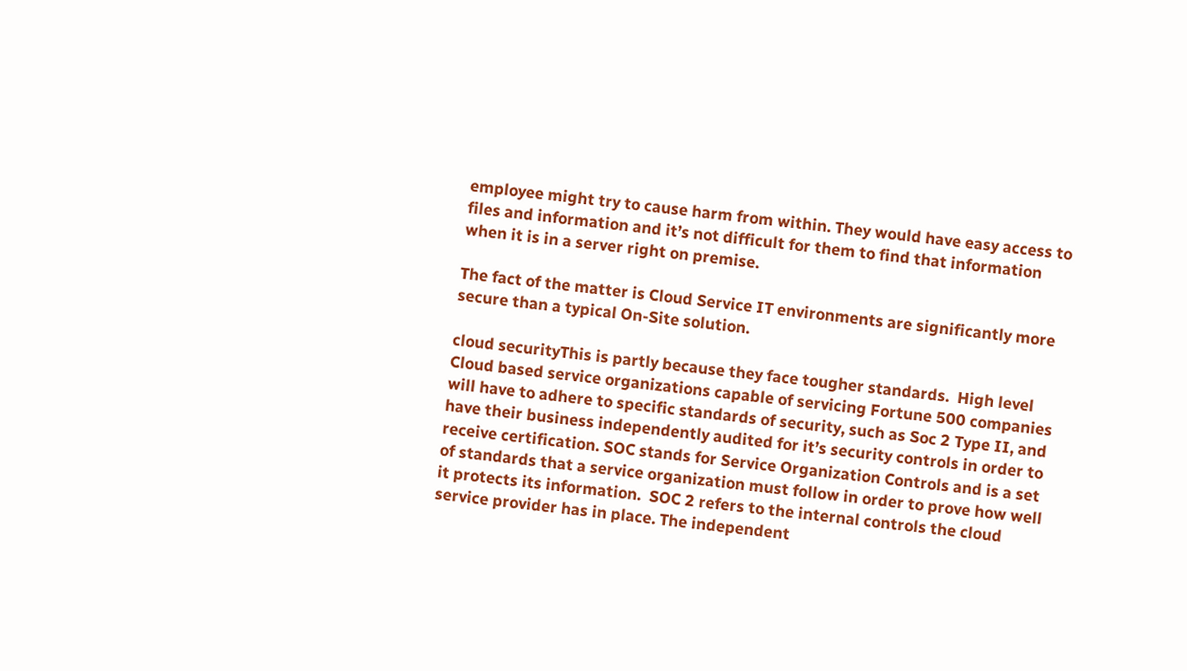employee might try to cause harm from within. They would have easy access to files and information and it’s not difficult for them to find that information when it is in a server right on premise.

The fact of the matter is Cloud Service IT environments are significantly more secure than a typical On-Site solution.

cloud securityThis is partly because they face tougher standards.  High level Cloud based service organizations capable of servicing Fortune 500 companies will have to adhere to specific standards of security, such as Soc 2 Type II, and have their business independently audited for it’s security controls in order to receive certification. SOC stands for Service Organization Controls and is a set of standards that a service organization must follow in order to prove how well it protects its information.  SOC 2 refers to the internal controls the cloud service provider has in place. The independent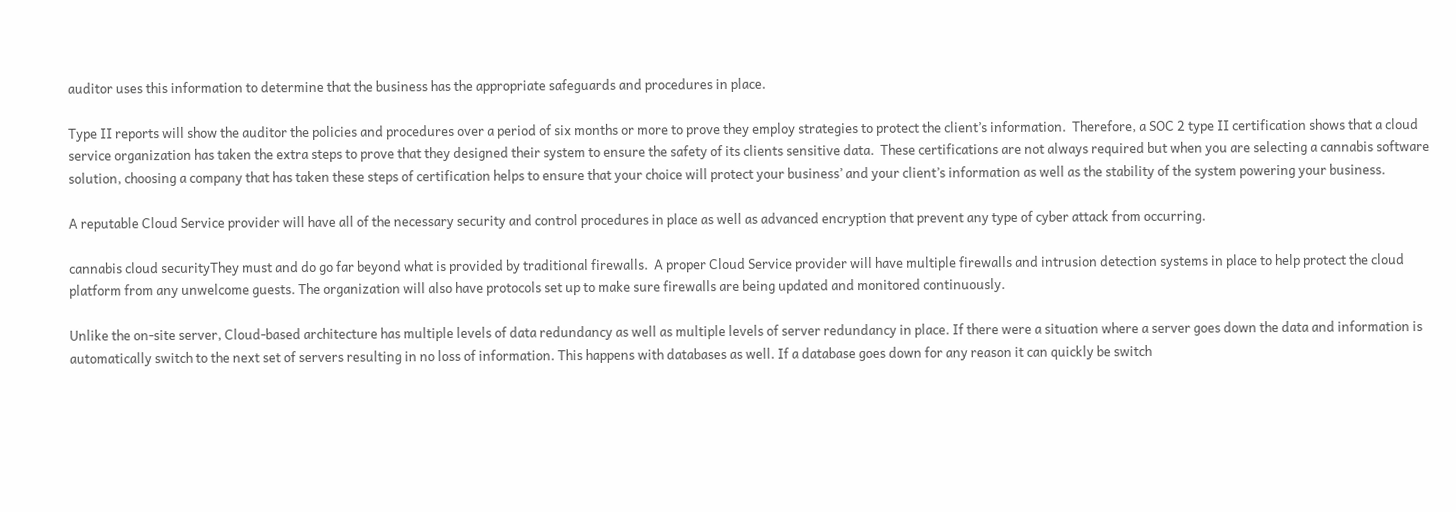auditor uses this information to determine that the business has the appropriate safeguards and procedures in place.

Type II reports will show the auditor the policies and procedures over a period of six months or more to prove they employ strategies to protect the client’s information.  Therefore, a SOC 2 type II certification shows that a cloud service organization has taken the extra steps to prove that they designed their system to ensure the safety of its clients sensitive data.  These certifications are not always required but when you are selecting a cannabis software solution, choosing a company that has taken these steps of certification helps to ensure that your choice will protect your business’ and your client’s information as well as the stability of the system powering your business.

A reputable Cloud Service provider will have all of the necessary security and control procedures in place as well as advanced encryption that prevent any type of cyber attack from occurring.

cannabis cloud securityThey must and do go far beyond what is provided by traditional firewalls.  A proper Cloud Service provider will have multiple firewalls and intrusion detection systems in place to help protect the cloud platform from any unwelcome guests. The organization will also have protocols set up to make sure firewalls are being updated and monitored continuously.

Unlike the on-site server, Cloud-based architecture has multiple levels of data redundancy as well as multiple levels of server redundancy in place. If there were a situation where a server goes down the data and information is automatically switch to the next set of servers resulting in no loss of information. This happens with databases as well. If a database goes down for any reason it can quickly be switch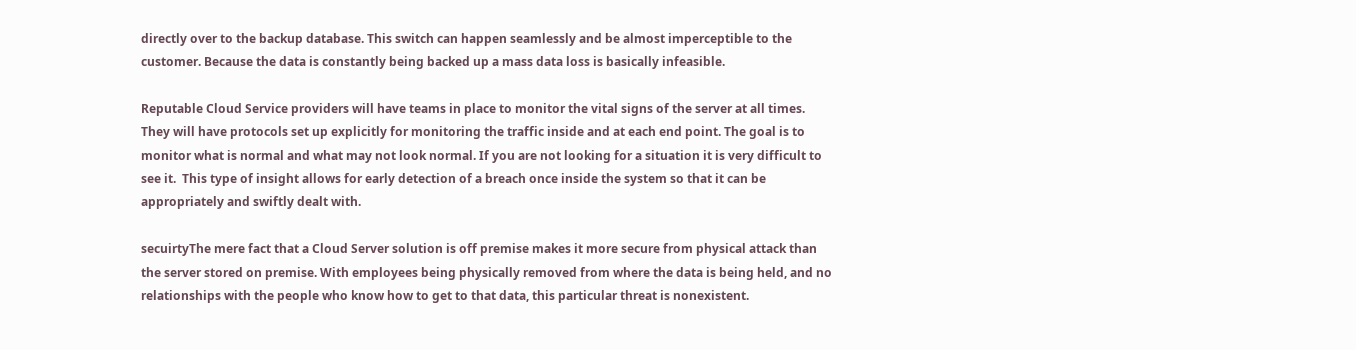directly over to the backup database. This switch can happen seamlessly and be almost imperceptible to the customer. Because the data is constantly being backed up a mass data loss is basically infeasible.

Reputable Cloud Service providers will have teams in place to monitor the vital signs of the server at all times. They will have protocols set up explicitly for monitoring the traffic inside and at each end point. The goal is to monitor what is normal and what may not look normal. If you are not looking for a situation it is very difficult to see it.  This type of insight allows for early detection of a breach once inside the system so that it can be appropriately and swiftly dealt with.

secuirtyThe mere fact that a Cloud Server solution is off premise makes it more secure from physical attack than the server stored on premise. With employees being physically removed from where the data is being held, and no relationships with the people who know how to get to that data, this particular threat is nonexistent.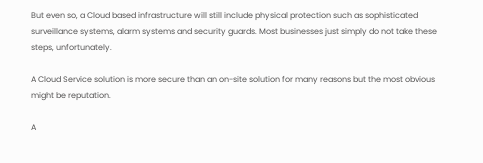But even so, a Cloud based infrastructure will still include physical protection such as sophisticated surveillance systems, alarm systems and security guards. Most businesses just simply do not take these steps, unfortunately.

A Cloud Service solution is more secure than an on-site solution for many reasons but the most obvious might be reputation.

A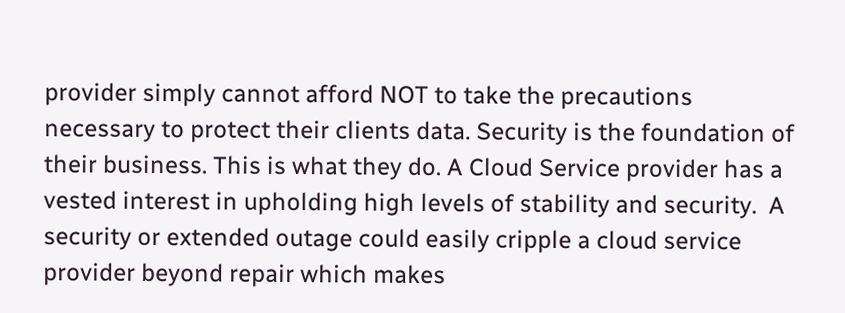provider simply cannot afford NOT to take the precautions necessary to protect their clients data. Security is the foundation of their business. This is what they do. A Cloud Service provider has a vested interest in upholding high levels of stability and security.  A security or extended outage could easily cripple a cloud service provider beyond repair which makes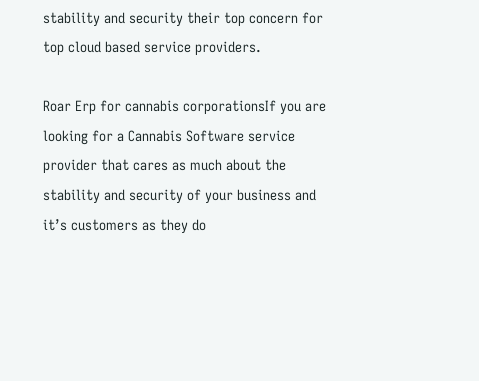stability and security their top concern for top cloud based service providers.

Roar Erp for cannabis corporationsIf you are looking for a Cannabis Software service provider that cares as much about the stability and security of your business and it’s customers as they do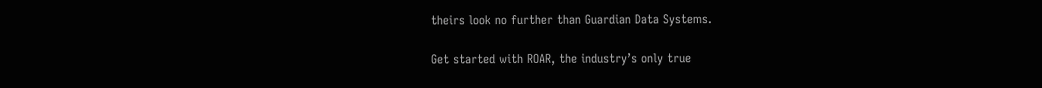theirs look no further than Guardian Data Systems.

Get started with ROAR, the industry’s only true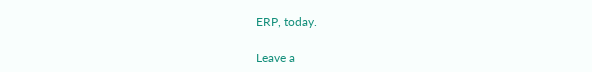ERP, today.

Leave a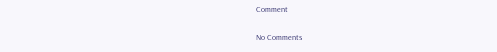Comment

No Comments